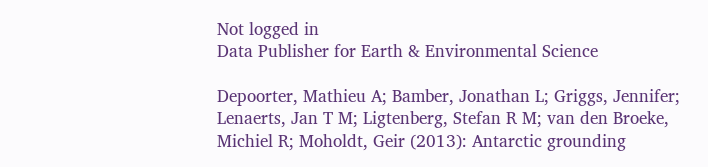Not logged in
Data Publisher for Earth & Environmental Science

Depoorter, Mathieu A; Bamber, Jonathan L; Griggs, Jennifer; Lenaerts, Jan T M; Ligtenberg, Stefan R M; van den Broeke, Michiel R; Moholdt, Geir (2013): Antarctic grounding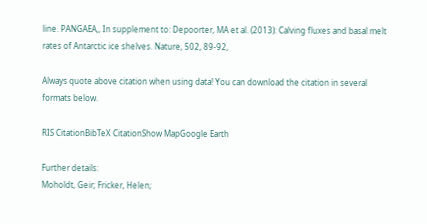line. PANGAEA,, In supplement to: Depoorter, MA et al. (2013): Calving fluxes and basal melt rates of Antarctic ice shelves. Nature, 502, 89-92,

Always quote above citation when using data! You can download the citation in several formats below.

RIS CitationBibTeX CitationShow MapGoogle Earth

Further details:
Moholdt, Geir; Fricker, Helen;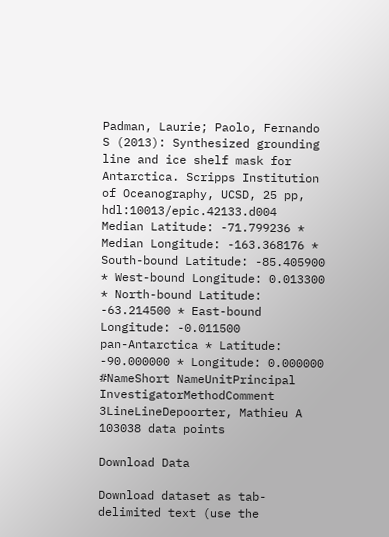Padman, Laurie; Paolo, Fernando S (2013): Synthesized grounding line and ice shelf mask for Antarctica. Scripps Institution of Oceanography, UCSD, 25 pp, hdl:10013/epic.42133.d004
Median Latitude: -71.799236 * Median Longitude: -163.368176 * South-bound Latitude: -85.405900 * West-bound Longitude: 0.013300 * North-bound Latitude: -63.214500 * East-bound Longitude: -0.011500
pan-Antarctica * Latitude: -90.000000 * Longitude: 0.000000
#NameShort NameUnitPrincipal InvestigatorMethodComment
3LineLineDepoorter, Mathieu A
103038 data points

Download Data

Download dataset as tab-delimited text (use the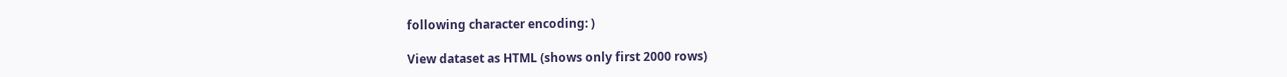following character encoding: )

View dataset as HTML (shows only first 2000 rows)